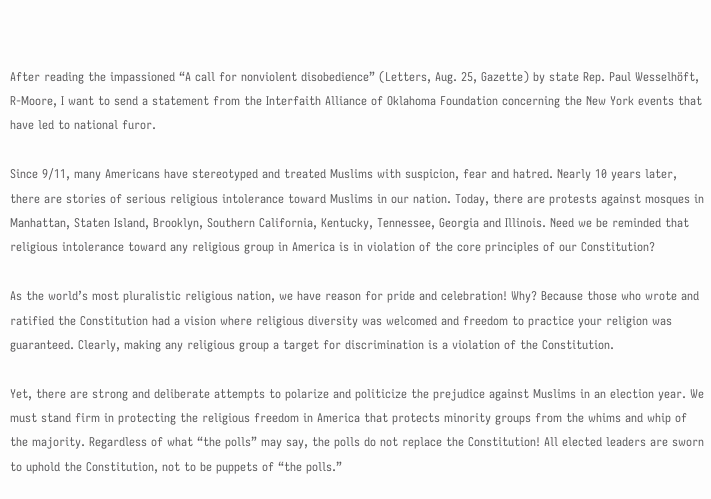After reading the impassioned “A call for nonviolent disobedience” (Letters, Aug. 25, Gazette) by state Rep. Paul Wesselhöft, R-Moore, I want to send a statement from the Interfaith Alliance of Oklahoma Foundation concerning the New York events that have led to national furor.

Since 9/11, many Americans have stereotyped and treated Muslims with suspicion, fear and hatred. Nearly 10 years later, there are stories of serious religious intolerance toward Muslims in our nation. Today, there are protests against mosques in Manhattan, Staten Island, Brooklyn, Southern California, Kentucky, Tennessee, Georgia and Illinois. Need we be reminded that religious intolerance toward any religious group in America is in violation of the core principles of our Constitution?

As the world’s most pluralistic religious nation, we have reason for pride and celebration! Why? Because those who wrote and ratified the Constitution had a vision where religious diversity was welcomed and freedom to practice your religion was guaranteed. Clearly, making any religious group a target for discrimination is a violation of the Constitution.

Yet, there are strong and deliberate attempts to polarize and politicize the prejudice against Muslims in an election year. We must stand firm in protecting the religious freedom in America that protects minority groups from the whims and whip of the majority. Regardless of what “the polls” may say, the polls do not replace the Constitution! All elected leaders are sworn to uphold the Constitution, not to be puppets of “the polls.”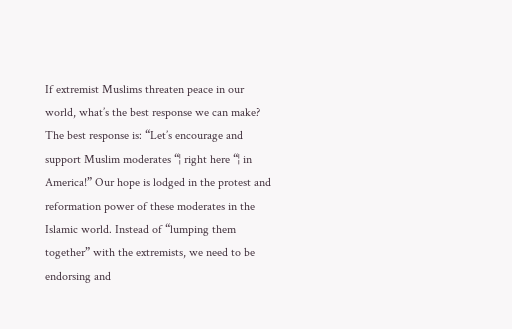If extremist Muslims threaten peace in our world, what’s the best response we can make? The best response is: “Let’s encourage and support Muslim moderates “¦ right here “¦ in America!” Our hope is lodged in the protest and reformation power of these moderates in the Islamic world. Instead of “lumping them together” with the extremists, we need to be endorsing and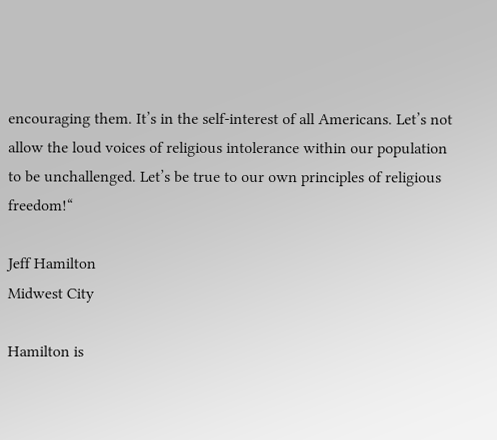encouraging them. It’s in the self-interest of all Americans. Let’s not allow the loud voices of religious intolerance within our population to be unchallenged. Let’s be true to our own principles of religious freedom!“

Jeff Hamilton
Midwest City

Hamilton is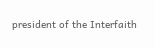president of the Interfaith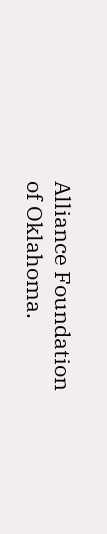Alliance Foundation of Oklahoma.